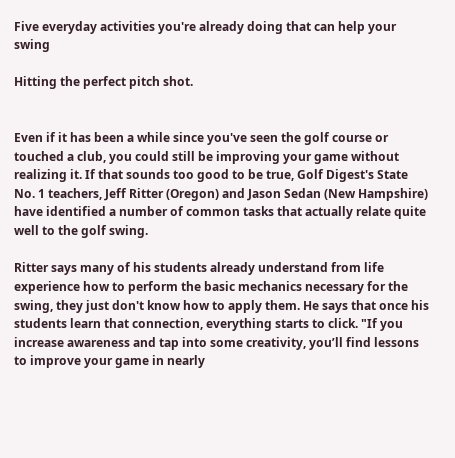Five everyday activities you're already doing that can help your swing

Hitting the perfect pitch shot.


Even if it has been a while since you've seen the golf course or touched a club, you could still be improving your game without realizing it. If that sounds too good to be true, Golf Digest's State No. 1 teachers, Jeff Ritter (Oregon) and Jason Sedan (New Hampshire) have identified a number of common tasks that actually relate quite well to the golf swing.

Ritter says many of his students already understand from life experience how to perform the basic mechanics necessary for the swing, they just don't know how to apply them. He says that once his students learn that connection, everything starts to click. "If you increase awareness and tap into some creativity, you’ll find lessons to improve your game in nearly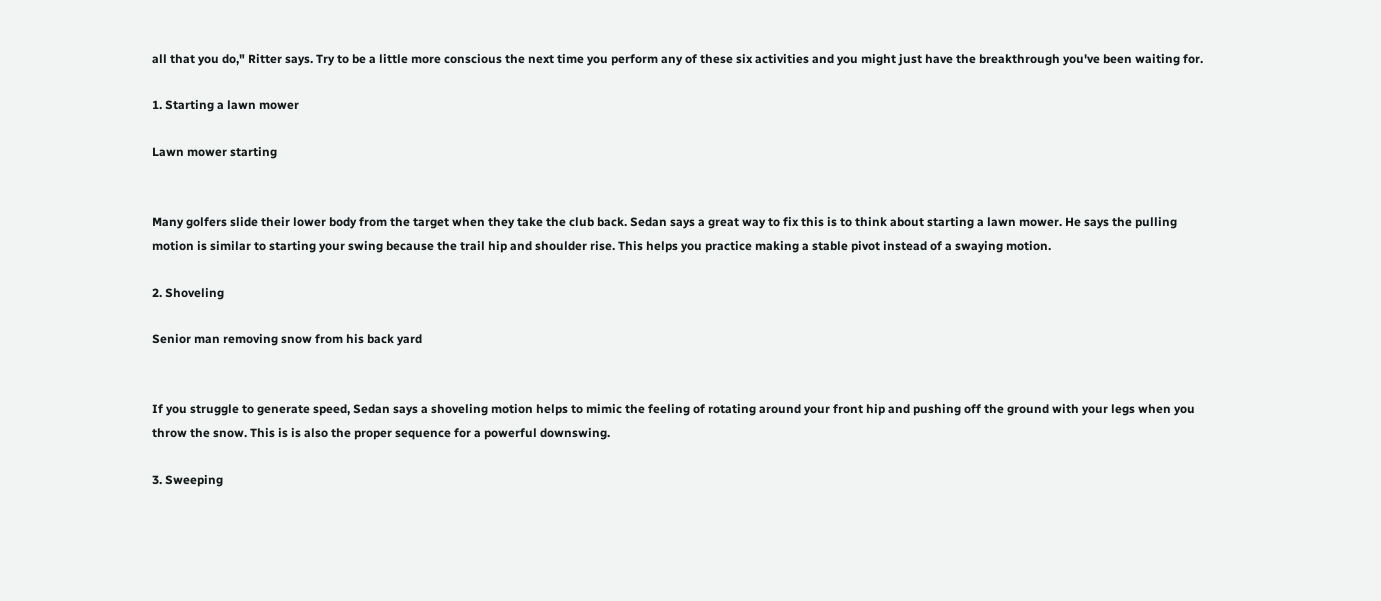all that you do," Ritter says. Try to be a little more conscious the next time you perform any of these six activities and you might just have the breakthrough you've been waiting for.

1. Starting a lawn mower

Lawn mower starting


Many golfers slide their lower body from the target when they take the club back. Sedan says a great way to fix this is to think about starting a lawn mower. He says the pulling motion is similar to starting your swing because the trail hip and shoulder rise. This helps you practice making a stable pivot instead of a swaying motion.

2. Shoveling

Senior man removing snow from his back yard


If you struggle to generate speed, Sedan says a shoveling motion helps to mimic the feeling of rotating around your front hip and pushing off the ground with your legs when you throw the snow. This is is also the proper sequence for a powerful downswing.

3. Sweeping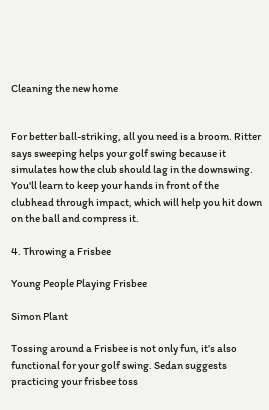Cleaning the new home


For better ball-striking, all you need is a broom. Ritter says sweeping helps your golf swing because it simulates how the club should lag in the downswing. You'll learn to keep your hands in front of the clubhead through impact, which will help you hit down on the ball and compress it.

4. Throwing a Frisbee

Young People Playing Frisbee

Simon Plant

Tossing around a Frisbee is not only fun, it’s also functional for your golf swing. Sedan suggests practicing your frisbee toss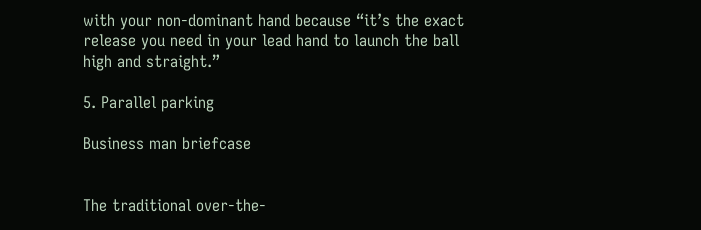with your non-dominant hand because “it’s the exact release you need in your lead hand to launch the ball high and straight.”

5. Parallel parking

Business man briefcase


The traditional over-the-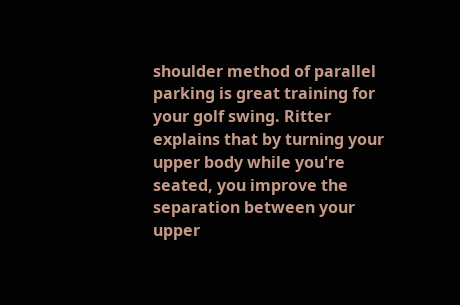shoulder method of parallel parking is great training for your golf swing. Ritter explains that by turning your upper body while you're seated, you improve the separation between your upper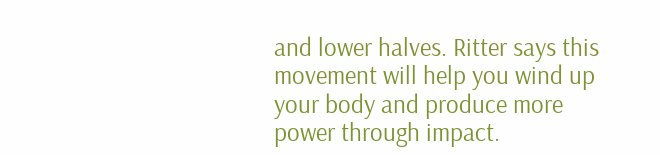and lower halves. Ritter says this movement will help you wind up your body and produce more power through impact.